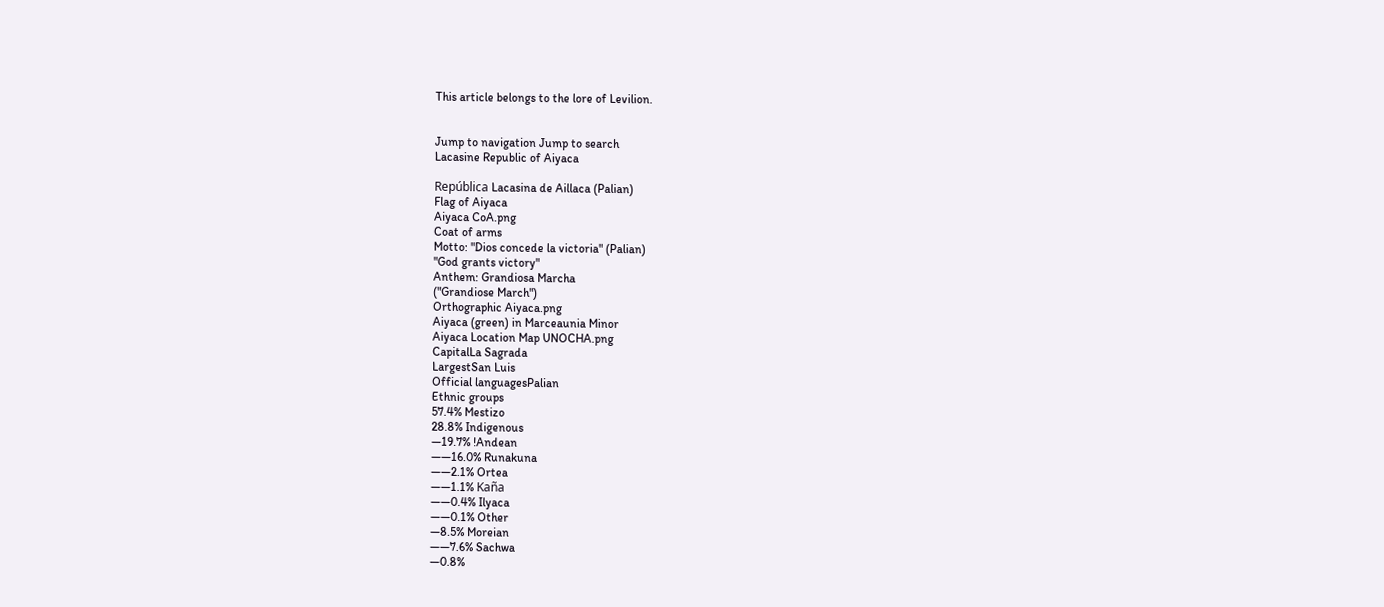This article belongs to the lore of Levilion.


Jump to navigation Jump to search
Lacasine Republic of Aiyaca

República Lacasina de Aillaca (Palian)
Flag of Aiyaca
Aiyaca CoA.png
Coat of arms
Motto: "Dios concede la victoria" (Palian)
"God grants victory"
Anthem: Grandiosa Marcha
("Grandiose March")
Orthographic Aiyaca.png
Aiyaca (green) in Marceaunia Minor
Aiyaca Location Map UNOCHA.png
CapitalLa Sagrada
LargestSan Luis
Official languagesPalian
Ethnic groups
57.4% Mestizo
28.8% Indigenous
—19.7% !Andean
——16.0% Runakuna
——2.1% Ortea
——1.1% Kaña
——0.4% Ilyaca
——0.1% Other
—8.5% Moreian
——7.6% Sachwa
—0.8%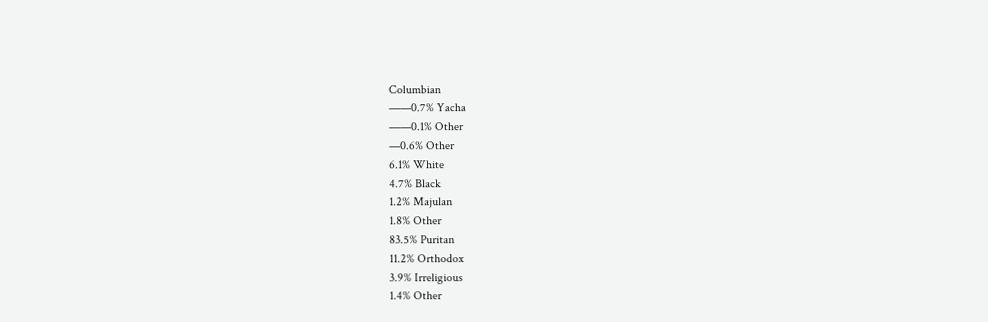Columbian
——0.7% Yacha
——0.1% Other
—0.6% Other
6.1% White
4.7% Black
1.2% Majulan
1.8% Other
83.5% Puritan
11.2% Orthodox
3.9% Irreligious
1.4% Other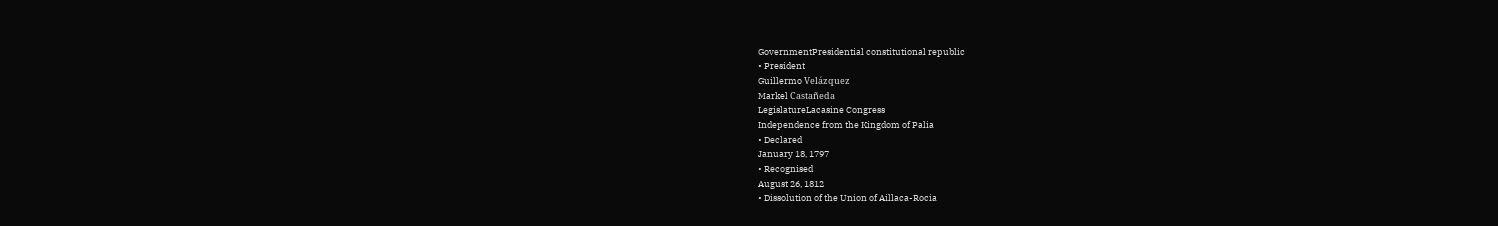GovernmentPresidential constitutional republic
• President
Guillermo Velázquez
Markel Castañeda
LegislatureLacasine Congress
Independence from the Kingdom of Palia
• Declared
January 18, 1797
• Recognised
August 26, 1812
• Dissolution of the Union of Aillaca-Rocia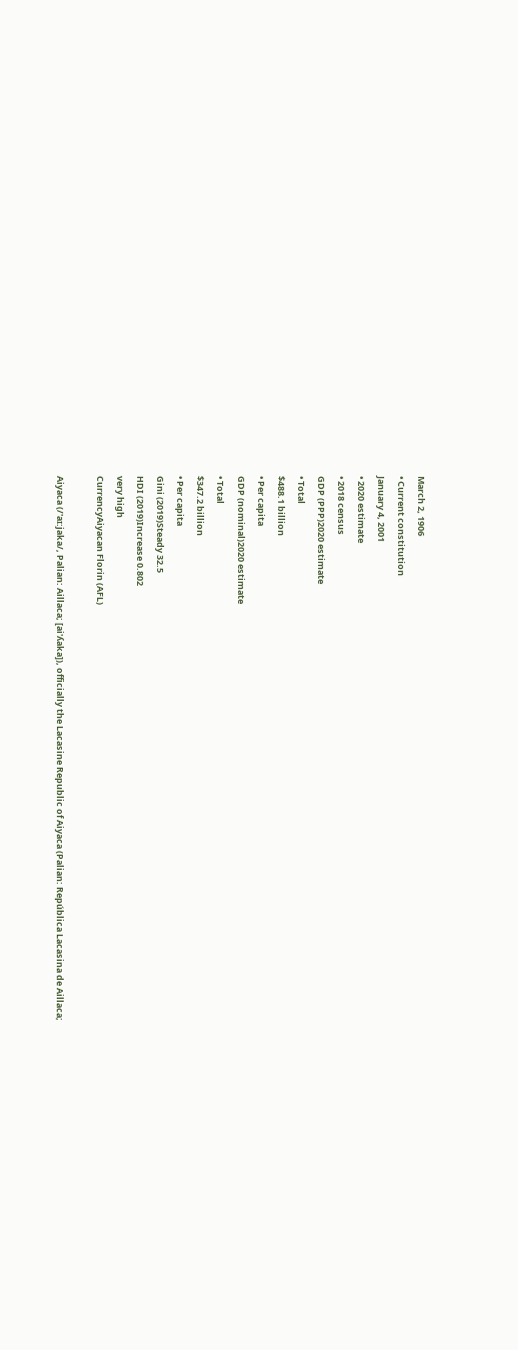March 2, 1906
• Current constitution
January 4, 2001
• 2020 estimate
• 2018 census
GDP (PPP)2020 estimate
• Total
$488.1 billion
• Per capita
GDP (nominal)2020 estimate
• Total
$347.2 billion
• Per capita
Gini (2019)Steady 32.5
HDI (2019)Increase 0.802
very high
CurrencyAiyacan Florin (AFL)

Aiyaca (/'aɪ:jaka/, Palian: Aillaca; [ai'ʎaka]), officially the Lacasine Republic of Aiyaca (Palian: República Lacasina de Aillaca;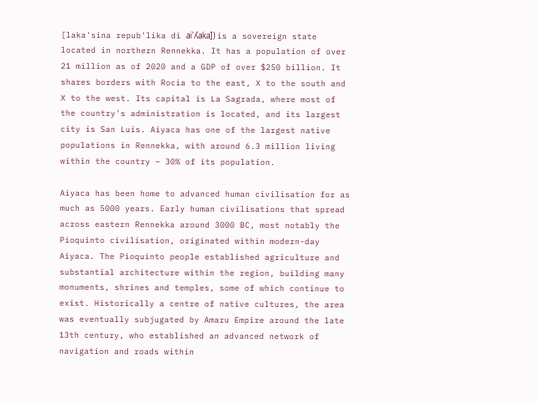[laka'sina repub'lika di ai'ʎaka]) is a sovereign state located in northern Rennekka. It has a population of over 21 million as of 2020 and a GDP of over $250 billion. It shares borders with Rocia to the east, X to the south and X to the west. Its capital is La Sagrada, where most of the country's administration is located, and its largest city is San Luis. Aiyaca has one of the largest native populations in Rennekka, with around 6.3 million living within the country – 30% of its population.

Aiyaca has been home to advanced human civilisation for as much as 5000 years. Early human civilisations that spread across eastern Rennekka around 3000 BC, most notably the Pioquinto civilisation, originated within modern-day Aiyaca. The Pioquinto people established agriculture and substantial architecture within the region, building many monuments, shrines and temples, some of which continue to exist. Historically a centre of native cultures, the area was eventually subjugated by Amaru Empire around the late 13th century, who established an advanced network of navigation and roads within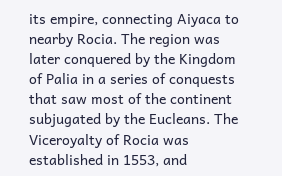its empire, connecting Aiyaca to nearby Rocia. The region was later conquered by the Kingdom of Palia in a series of conquests that saw most of the continent subjugated by the Eucleans. The Viceroyalty of Rocia was established in 1553, and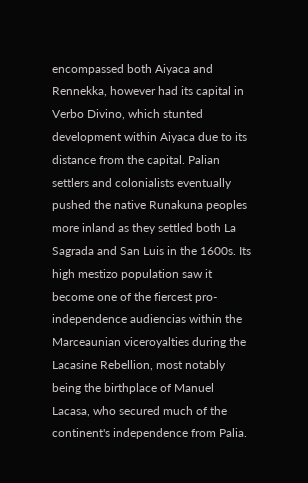encompassed both Aiyaca and Rennekka, however had its capital in Verbo Divino, which stunted development within Aiyaca due to its distance from the capital. Palian settlers and colonialists eventually pushed the native Runakuna peoples more inland as they settled both La Sagrada and San Luis in the 1600s. Its high mestizo population saw it become one of the fiercest pro-independence audiencias within the Marceaunian viceroyalties during the Lacasine Rebellion, most notably being the birthplace of Manuel Lacasa, who secured much of the continent's independence from Palia.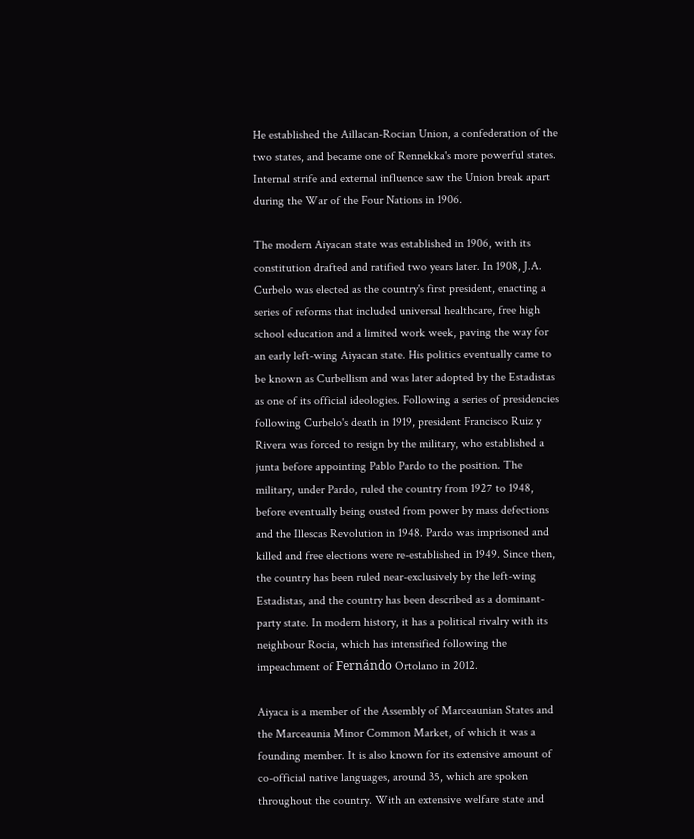He established the Aillacan-Rocian Union, a confederation of the two states, and became one of Rennekka's more powerful states. Internal strife and external influence saw the Union break apart during the War of the Four Nations in 1906.

The modern Aiyacan state was established in 1906, with its constitution drafted and ratified two years later. In 1908, J.A. Curbelo was elected as the country's first president, enacting a series of reforms that included universal healthcare, free high school education and a limited work week, paving the way for an early left-wing Aiyacan state. His politics eventually came to be known as Curbellism and was later adopted by the Estadistas as one of its official ideologies. Following a series of presidencies following Curbelo's death in 1919, president Francisco Ruiz y Rivera was forced to resign by the military, who established a junta before appointing Pablo Pardo to the position. The military, under Pardo, ruled the country from 1927 to 1948, before eventually being ousted from power by mass defections and the Illescas Revolution in 1948. Pardo was imprisoned and killed and free elections were re-established in 1949. Since then, the country has been ruled near-exclusively by the left-wing Estadistas, and the country has been described as a dominant-party state. In modern history, it has a political rivalry with its neighbour Rocia, which has intensified following the impeachment of Fernándo Ortolano in 2012.

Aiyaca is a member of the Assembly of Marceaunian States and the Marceaunia Minor Common Market, of which it was a founding member. It is also known for its extensive amount of co-official native languages, around 35, which are spoken throughout the country. With an extensive welfare state and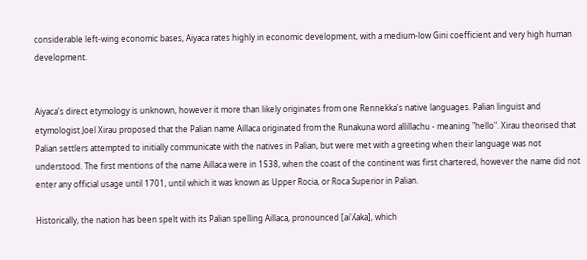considerable left-wing economic bases, Aiyaca rates highly in economic development, with a medium-low Gini coefficient and very high human development.


Aiyaca's direct etymology is unknown, however it more than likely originates from one Rennekka's native languages. Palian linguist and etymologist Joel Xirau proposed that the Palian name Aillaca originated from the Runakuna word allillachu - meaning "hello". Xirau theorised that Palian settlers attempted to initially communicate with the natives in Palian, but were met with a greeting when their language was not understood. The first mentions of the name Aillaca were in 1538, when the coast of the continent was first chartered, however the name did not enter any official usage until 1701, until which it was known as Upper Rocia, or Roca Superior in Palian.

Historically, the nation has been spelt with its Palian spelling Aillaca, pronounced [ai'ʎaka], which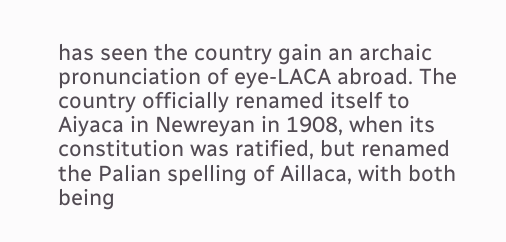has seen the country gain an archaic pronunciation of eye-LACA abroad. The country officially renamed itself to Aiyaca in Newreyan in 1908, when its constitution was ratified, but renamed the Palian spelling of Aillaca, with both being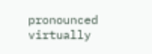pronounced virtually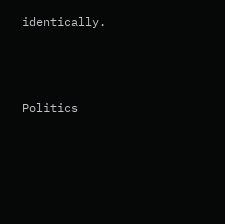identically.





Politics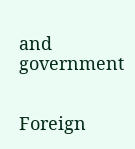and government


Foreign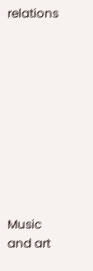relations










Music and art